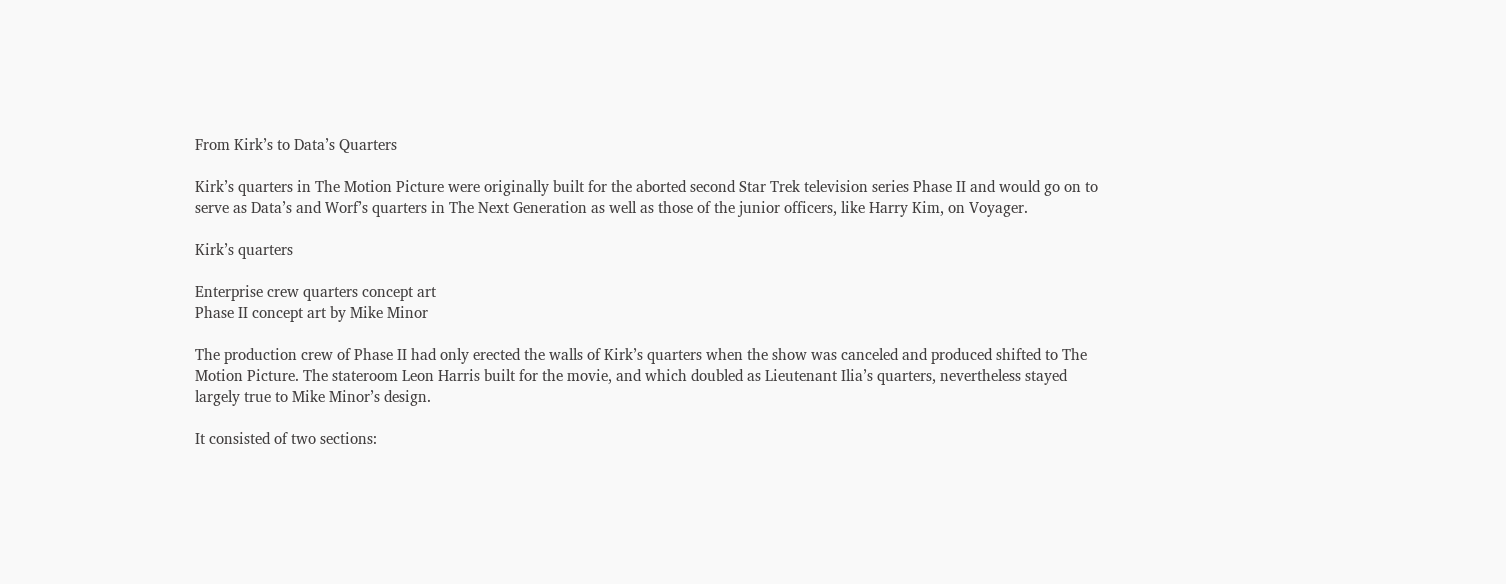From Kirk’s to Data’s Quarters

Kirk’s quarters in The Motion Picture were originally built for the aborted second Star Trek television series Phase II and would go on to serve as Data’s and Worf’s quarters in The Next Generation as well as those of the junior officers, like Harry Kim, on Voyager.

Kirk’s quarters

Enterprise crew quarters concept art
Phase II concept art by Mike Minor

The production crew of Phase II had only erected the walls of Kirk’s quarters when the show was canceled and produced shifted to The Motion Picture. The stateroom Leon Harris built for the movie, and which doubled as Lieutenant Ilia’s quarters, nevertheless stayed largely true to Mike Minor’s design.

It consisted of two sections: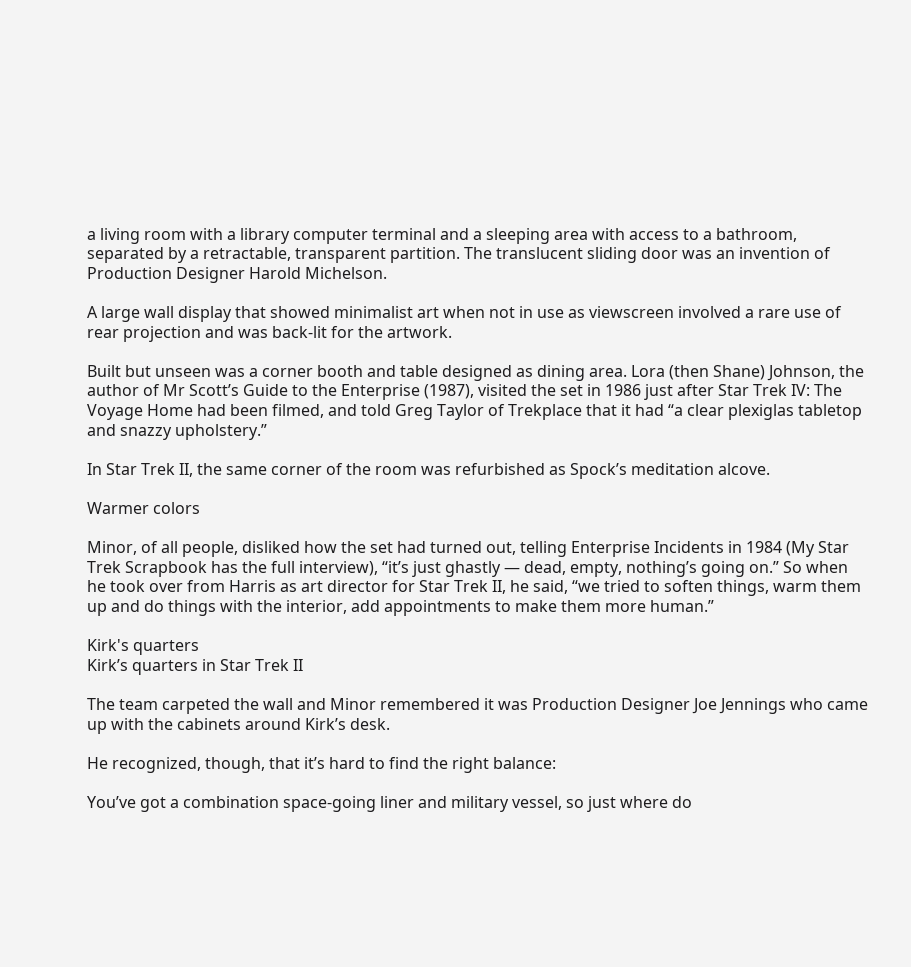a living room with a library computer terminal and a sleeping area with access to a bathroom, separated by a retractable, transparent partition. The translucent sliding door was an invention of Production Designer Harold Michelson.

A large wall display that showed minimalist art when not in use as viewscreen involved a rare use of rear projection and was back-lit for the artwork.

Built but unseen was a corner booth and table designed as dining area. Lora (then Shane) Johnson, the author of Mr Scott’s Guide to the Enterprise (1987), visited the set in 1986 just after Star Trek IV: The Voyage Home had been filmed, and told Greg Taylor of Trekplace that it had “a clear plexiglas tabletop and snazzy upholstery.”

In Star Trek II, the same corner of the room was refurbished as Spock’s meditation alcove.

Warmer colors

Minor, of all people, disliked how the set had turned out, telling Enterprise Incidents in 1984 (My Star Trek Scrapbook has the full interview), “it’s just ghastly — dead, empty, nothing’s going on.” So when he took over from Harris as art director for Star Trek II, he said, “we tried to soften things, warm them up and do things with the interior, add appointments to make them more human.”

Kirk's quarters
Kirk’s quarters in Star Trek II

The team carpeted the wall and Minor remembered it was Production Designer Joe Jennings who came up with the cabinets around Kirk’s desk.

He recognized, though, that it’s hard to find the right balance:

You’ve got a combination space-going liner and military vessel, so just where do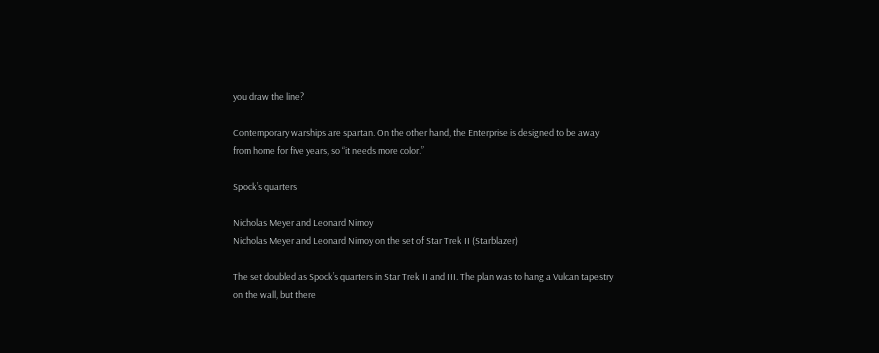you draw the line?

Contemporary warships are spartan. On the other hand, the Enterprise is designed to be away from home for five years, so “it needs more color.”

Spock’s quarters

Nicholas Meyer and Leonard Nimoy
Nicholas Meyer and Leonard Nimoy on the set of Star Trek II (Starblazer)

The set doubled as Spock’s quarters in Star Trek II and III. The plan was to hang a Vulcan tapestry on the wall, but there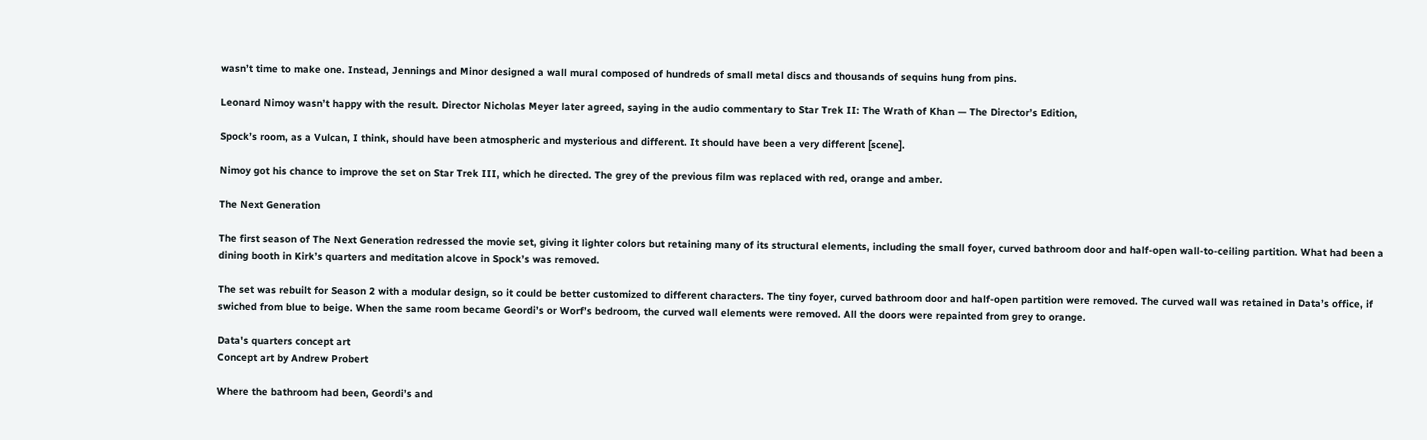wasn’t time to make one. Instead, Jennings and Minor designed a wall mural composed of hundreds of small metal discs and thousands of sequins hung from pins.

Leonard Nimoy wasn’t happy with the result. Director Nicholas Meyer later agreed, saying in the audio commentary to Star Trek II: The Wrath of Khan — The Director’s Edition,

Spock’s room, as a Vulcan, I think, should have been atmospheric and mysterious and different. It should have been a very different [scene].

Nimoy got his chance to improve the set on Star Trek III, which he directed. The grey of the previous film was replaced with red, orange and amber.

The Next Generation

The first season of The Next Generation redressed the movie set, giving it lighter colors but retaining many of its structural elements, including the small foyer, curved bathroom door and half-open wall-to-ceiling partition. What had been a dining booth in Kirk’s quarters and meditation alcove in Spock’s was removed.

The set was rebuilt for Season 2 with a modular design, so it could be better customized to different characters. The tiny foyer, curved bathroom door and half-open partition were removed. The curved wall was retained in Data’s office, if swiched from blue to beige. When the same room became Geordi’s or Worf’s bedroom, the curved wall elements were removed. All the doors were repainted from grey to orange.

Data's quarters concept art
Concept art by Andrew Probert

Where the bathroom had been, Geordi’s and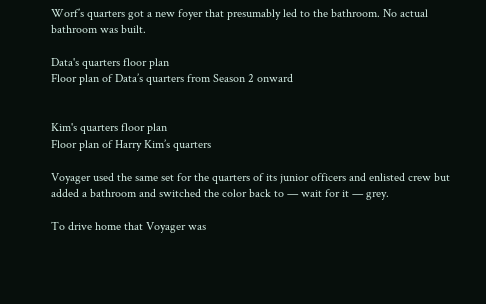Worf’s quarters got a new foyer that presumably led to the bathroom. No actual bathroom was built.

Data's quarters floor plan
Floor plan of Data’s quarters from Season 2 onward


Kim's quarters floor plan
Floor plan of Harry Kim’s quarters

Voyager used the same set for the quarters of its junior officers and enlisted crew but added a bathroom and switched the color back to — wait for it — grey.

To drive home that Voyager was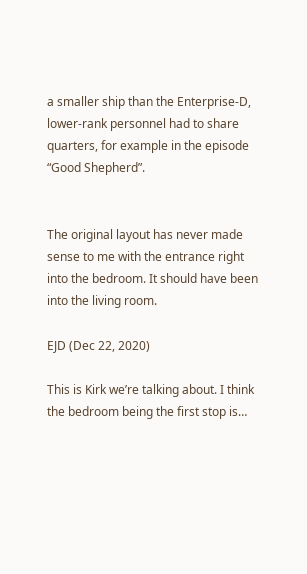a smaller ship than the Enterprise-D, lower-rank personnel had to share quarters, for example in the episode “Good Shepherd”.


The original layout has never made sense to me with the entrance right into the bedroom. It should have been into the living room.

EJD (Dec 22, 2020)

This is Kirk we’re talking about. I think the bedroom being the first stop is…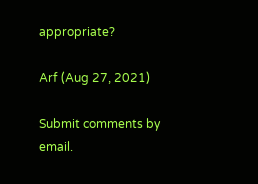appropriate?

Arf (Aug 27, 2021)

Submit comments by email.